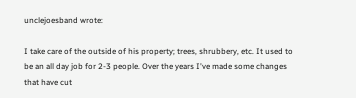unclejoesband wrote:

I take care of the outside of his property; trees, shrubbery, etc. It used to be an all day job for 2-3 people. Over the years I've made some changes that have cut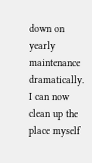down on yearly maintenance dramatically. I can now clean up the place myself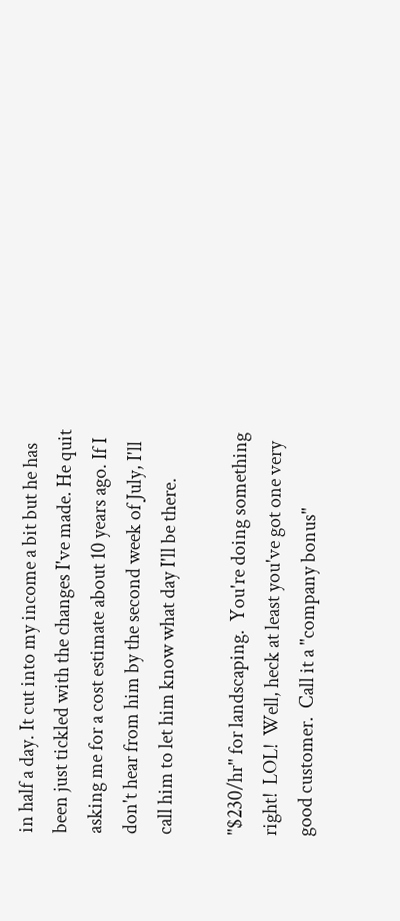in half a day. It cut into my income a bit but he has been just tickled with the changes I've made. He quit asking me for a cost estimate about 10 years ago. If I don't hear from him by the second week of July, I'll call him to let him know what day I'll be there.

"$230/hr" for landscaping.  You're doing something right!  LOL!  Well, heck at least you've got one very good customer.  Call it a "company bonus"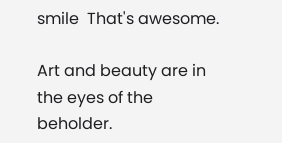smile  That's awesome.

Art and beauty are in the eyes of the beholder.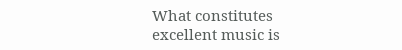What constitutes excellent music is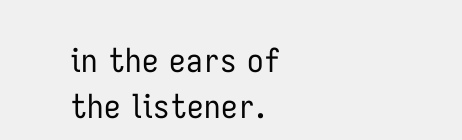in the ears of the listener.